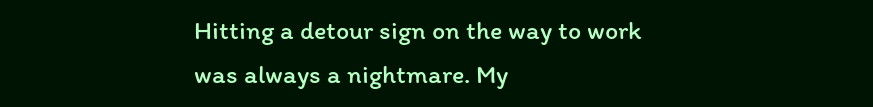Hitting a detour sign on the way to work was always a nightmare. My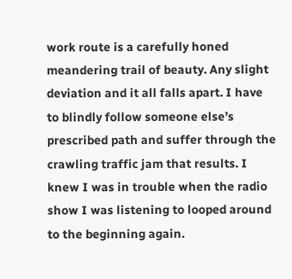work route is a carefully honed meandering trail of beauty. Any slight deviation and it all falls apart. I have to blindly follow someone else’s prescribed path and suffer through the crawling traffic jam that results. I knew I was in trouble when the radio show I was listening to looped around to the beginning again.